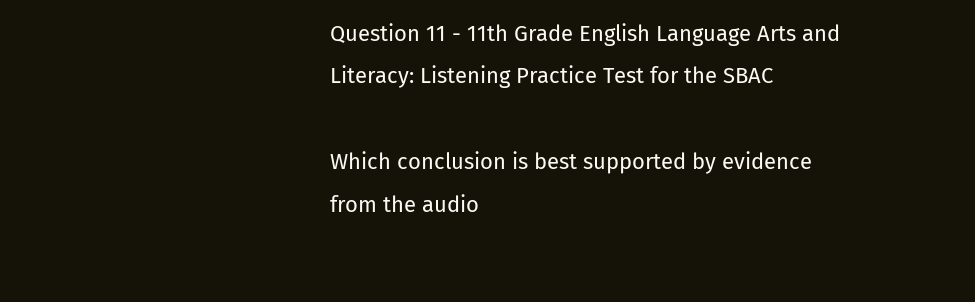Question 11 - 11th Grade English Language Arts and Literacy: Listening Practice Test for the SBAC

Which conclusion is best supported by evidence from the audio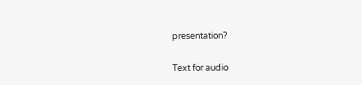presentation?

Text for audio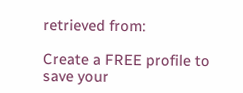retrieved from:

Create a FREE profile to save your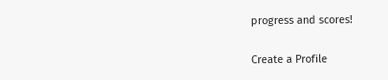progress and scores!

Create a Profile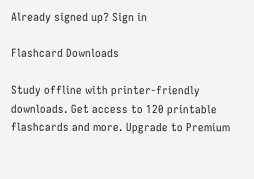Already signed up? Sign in

Flashcard Downloads

Study offline with printer-friendly downloads. Get access to 120 printable flashcards and more. Upgrade to Premium